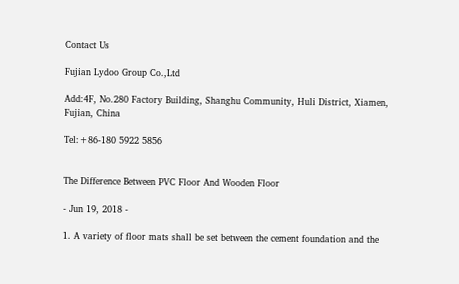Contact Us

Fujian Lydoo Group Co.,Ltd

Add:4F, No.280 Factory Building, Shanghu Community, Huli District, Xiamen, Fujian, China

Tel:+86-180 5922 5856


The Difference Between PVC Floor And Wooden Floor

- Jun 19, 2018 -

1. A variety of floor mats shall be set between the cement foundation and the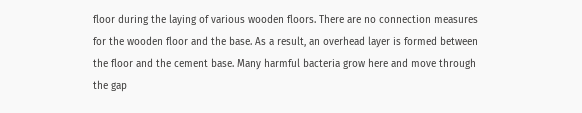floor during the laying of various wooden floors. There are no connection measures for the wooden floor and the base. As a result, an overhead layer is formed between the floor and the cement base. Many harmful bacteria grow here and move through the gap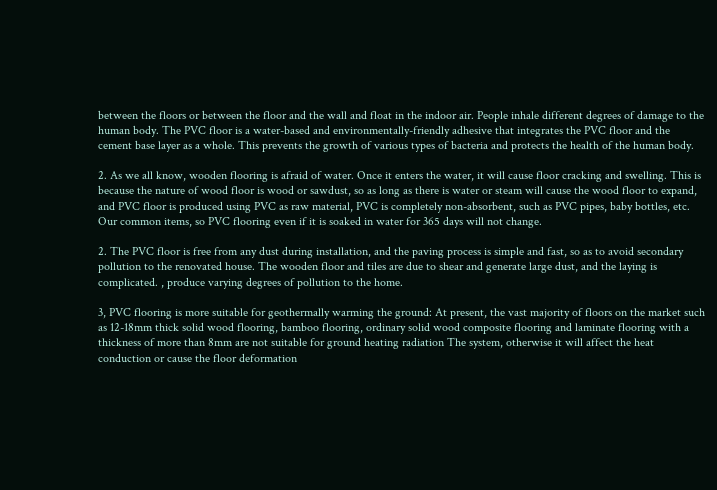between the floors or between the floor and the wall and float in the indoor air. People inhale different degrees of damage to the human body. The PVC floor is a water-based and environmentally-friendly adhesive that integrates the PVC floor and the cement base layer as a whole. This prevents the growth of various types of bacteria and protects the health of the human body.

2. As we all know, wooden flooring is afraid of water. Once it enters the water, it will cause floor cracking and swelling. This is because the nature of wood floor is wood or sawdust, so as long as there is water or steam will cause the wood floor to expand, and PVC floor is produced using PVC as raw material, PVC is completely non-absorbent, such as PVC pipes, baby bottles, etc. Our common items, so PVC flooring even if it is soaked in water for 365 days will not change.

2. The PVC floor is free from any dust during installation, and the paving process is simple and fast, so as to avoid secondary pollution to the renovated house. The wooden floor and tiles are due to shear and generate large dust, and the laying is complicated. , produce varying degrees of pollution to the home.

3, PVC flooring is more suitable for geothermally warming the ground: At present, the vast majority of floors on the market such as 12-18mm thick solid wood flooring, bamboo flooring, ordinary solid wood composite flooring and laminate flooring with a thickness of more than 8mm are not suitable for ground heating radiation The system, otherwise it will affect the heat conduction or cause the floor deformation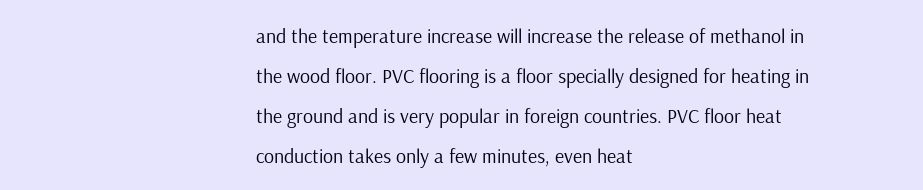and the temperature increase will increase the release of methanol in the wood floor. PVC flooring is a floor specially designed for heating in the ground and is very popular in foreign countries. PVC floor heat conduction takes only a few minutes, even heat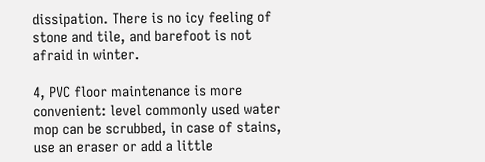dissipation. There is no icy feeling of stone and tile, and barefoot is not afraid in winter.

4, PVC floor maintenance is more convenient: level commonly used water mop can be scrubbed, in case of stains, use an eraser or add a little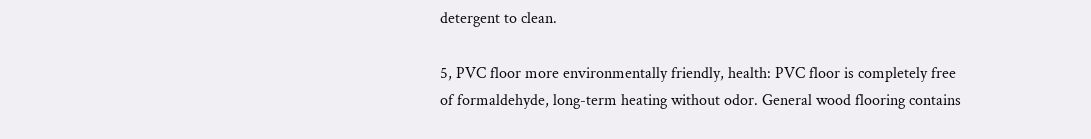detergent to clean.

5, PVC floor more environmentally friendly, health: PVC floor is completely free of formaldehyde, long-term heating without odor. General wood flooring contains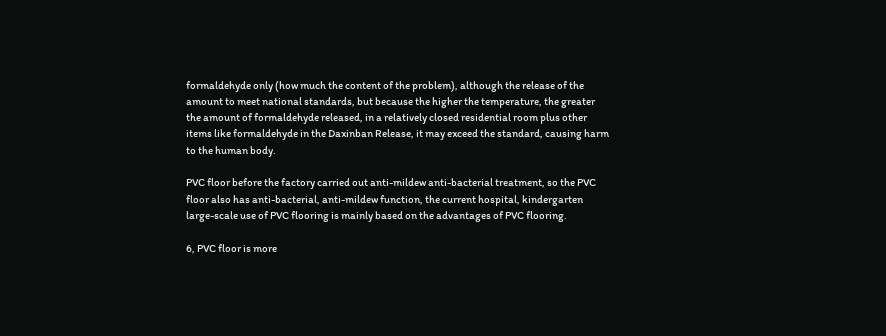formaldehyde only (how much the content of the problem), although the release of the amount to meet national standards, but because the higher the temperature, the greater the amount of formaldehyde released, in a relatively closed residential room plus other items like formaldehyde in the Daxinban Release, it may exceed the standard, causing harm to the human body.

PVC floor before the factory carried out anti-mildew anti-bacterial treatment, so the PVC floor also has anti-bacterial, anti-mildew function, the current hospital, kindergarten large-scale use of PVC flooring is mainly based on the advantages of PVC flooring.

6, PVC floor is more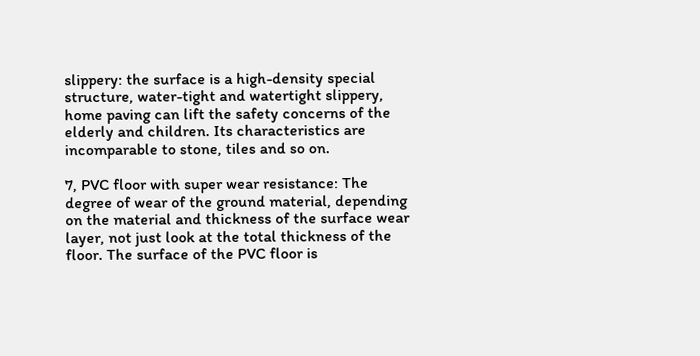slippery: the surface is a high-density special structure, water-tight and watertight slippery, home paving can lift the safety concerns of the elderly and children. Its characteristics are incomparable to stone, tiles and so on.

7, PVC floor with super wear resistance: The degree of wear of the ground material, depending on the material and thickness of the surface wear layer, not just look at the total thickness of the floor. The surface of the PVC floor is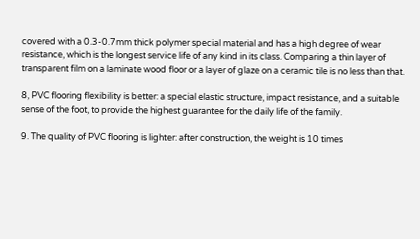covered with a 0.3-0.7mm thick polymer special material and has a high degree of wear resistance, which is the longest service life of any kind in its class. Comparing a thin layer of transparent film on a laminate wood floor or a layer of glaze on a ceramic tile is no less than that.

8, PVC flooring flexibility is better: a special elastic structure, impact resistance, and a suitable sense of the foot, to provide the highest guarantee for the daily life of the family.

9. The quality of PVC flooring is lighter: after construction, the weight is 10 times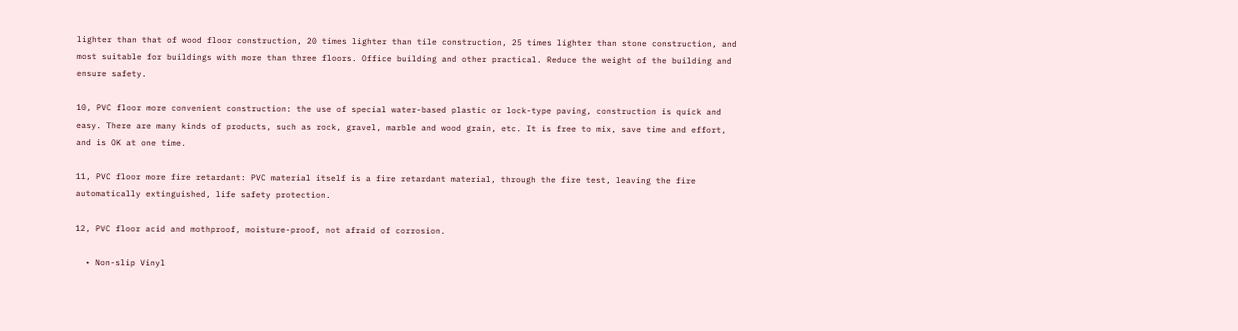lighter than that of wood floor construction, 20 times lighter than tile construction, 25 times lighter than stone construction, and most suitable for buildings with more than three floors. Office building and other practical. Reduce the weight of the building and ensure safety.

10, PVC floor more convenient construction: the use of special water-based plastic or lock-type paving, construction is quick and easy. There are many kinds of products, such as rock, gravel, marble and wood grain, etc. It is free to mix, save time and effort, and is OK at one time.

11, PVC floor more fire retardant: PVC material itself is a fire retardant material, through the fire test, leaving the fire automatically extinguished, life safety protection.

12, PVC floor acid and mothproof, moisture-proof, not afraid of corrosion.

  • Non-slip Vinyl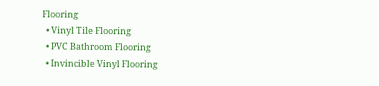Flooring
  • Vinyl Tile Flooring
  • PVC Bathroom Flooring
  • Invincible Vinyl Flooring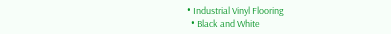• Industrial Vinyl Flooring
  • Black and White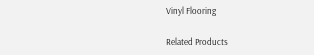Vinyl Flooring

Related Products